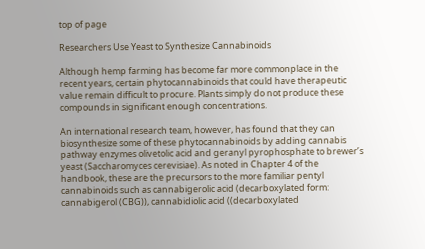top of page

Researchers Use Yeast to Synthesize Cannabinoids

Although hemp farming has become far more commonplace in the recent years, certain phytocannabinoids that could have therapeutic value remain difficult to procure. Plants simply do not produce these compounds in significant enough concentrations.

An international research team, however, has found that they can biosynthesize some of these phytocannabinoids by adding cannabis pathway enzymes olivetolic acid and geranyl pyrophosphate to brewer’s yeast (Saccharomyces cerevisiae). As noted in Chapter 4 of the handbook, these are the precursors to the more familiar pentyl cannabinoids such as cannabigerolic acid (decarboxylated form: cannabigerol (CBG)), cannabidiolic acid ((decarboxylated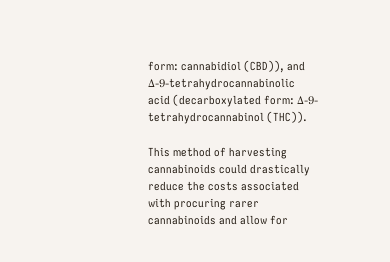form: cannabidiol (CBD)), and Δ-9-tetrahydrocannabinolic acid (decarboxylated form: Δ-9-tetrahydrocannabinol (THC)).

This method of harvesting cannabinoids could drastically reduce the costs associated with procuring rarer cannabinoids and allow for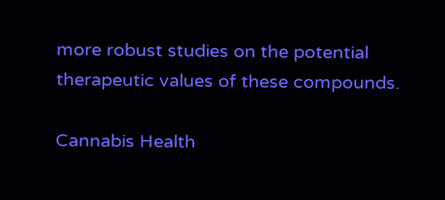more robust studies on the potential therapeutic values of these compounds.

Cannabis Health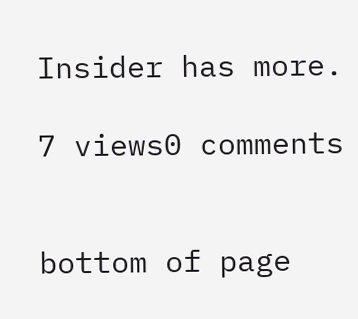Insider has more.

7 views0 comments


bottom of page